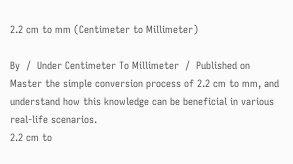2.2 cm to mm (Centimeter to Millimeter)

By  /  Under Centimeter To Millimeter  /  Published on
Master the simple conversion process of 2.2 cm to mm, and understand how this knowledge can be beneficial in various real-life scenarios.
2.2 cm to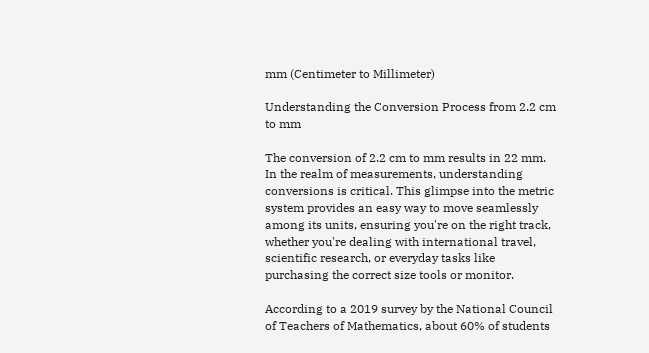mm (Centimeter to Millimeter)

Understanding the Conversion Process from 2.2 cm to mm

The conversion of 2.2 cm to mm results in 22 mm. In the realm of measurements, understanding conversions is critical. This glimpse into the metric system provides an easy way to move seamlessly among its units, ensuring you're on the right track, whether you're dealing with international travel, scientific research, or everyday tasks like purchasing the correct size tools or monitor.

According to a 2019 survey by the National Council of Teachers of Mathematics, about 60% of students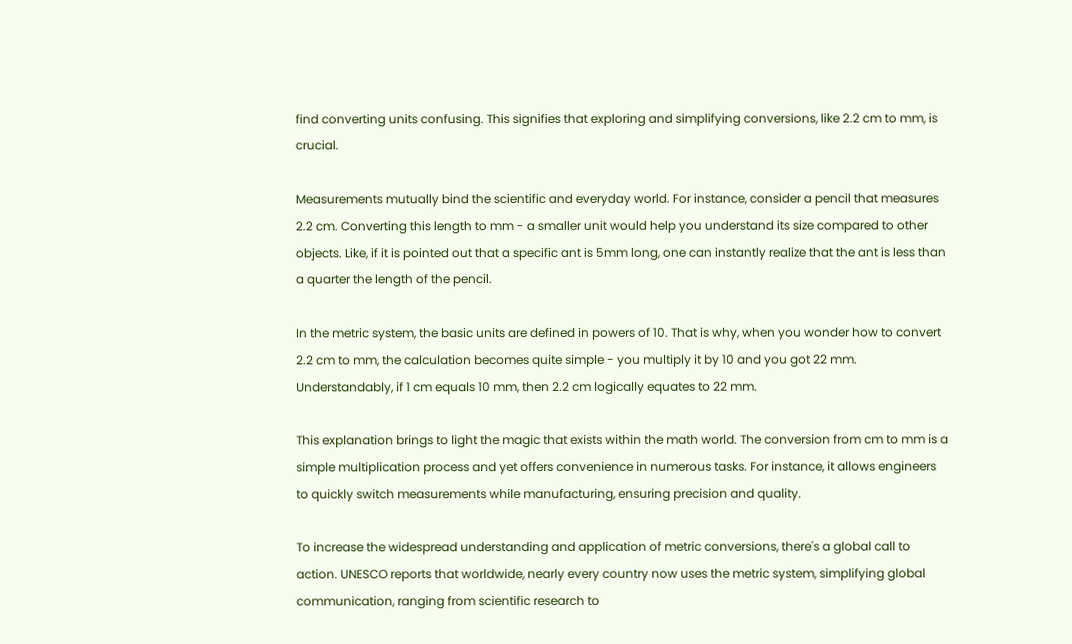find converting units confusing. This signifies that exploring and simplifying conversions, like 2.2 cm to mm, is crucial.

Measurements mutually bind the scientific and everyday world. For instance, consider a pencil that measures 2.2 cm. Converting this length to mm - a smaller unit would help you understand its size compared to other objects. Like, if it is pointed out that a specific ant is 5mm long, one can instantly realize that the ant is less than a quarter the length of the pencil.

In the metric system, the basic units are defined in powers of 10. That is why, when you wonder how to convert 2.2 cm to mm, the calculation becomes quite simple - you multiply it by 10 and you got 22 mm. Understandably, if 1 cm equals 10 mm, then 2.2 cm logically equates to 22 mm.

This explanation brings to light the magic that exists within the math world. The conversion from cm to mm is a simple multiplication process and yet offers convenience in numerous tasks. For instance, it allows engineers to quickly switch measurements while manufacturing, ensuring precision and quality.

To increase the widespread understanding and application of metric conversions, there's a global call to action. UNESCO reports that worldwide, nearly every country now uses the metric system, simplifying global communication, ranging from scientific research to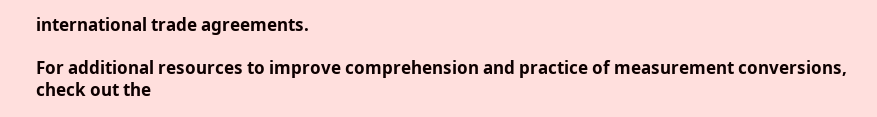international trade agreements.

For additional resources to improve comprehension and practice of measurement conversions, check out the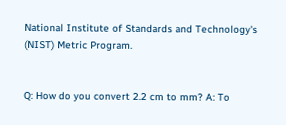National Institute of Standards and Technology's (NIST) Metric Program.


Q: How do you convert 2.2 cm to mm? A: To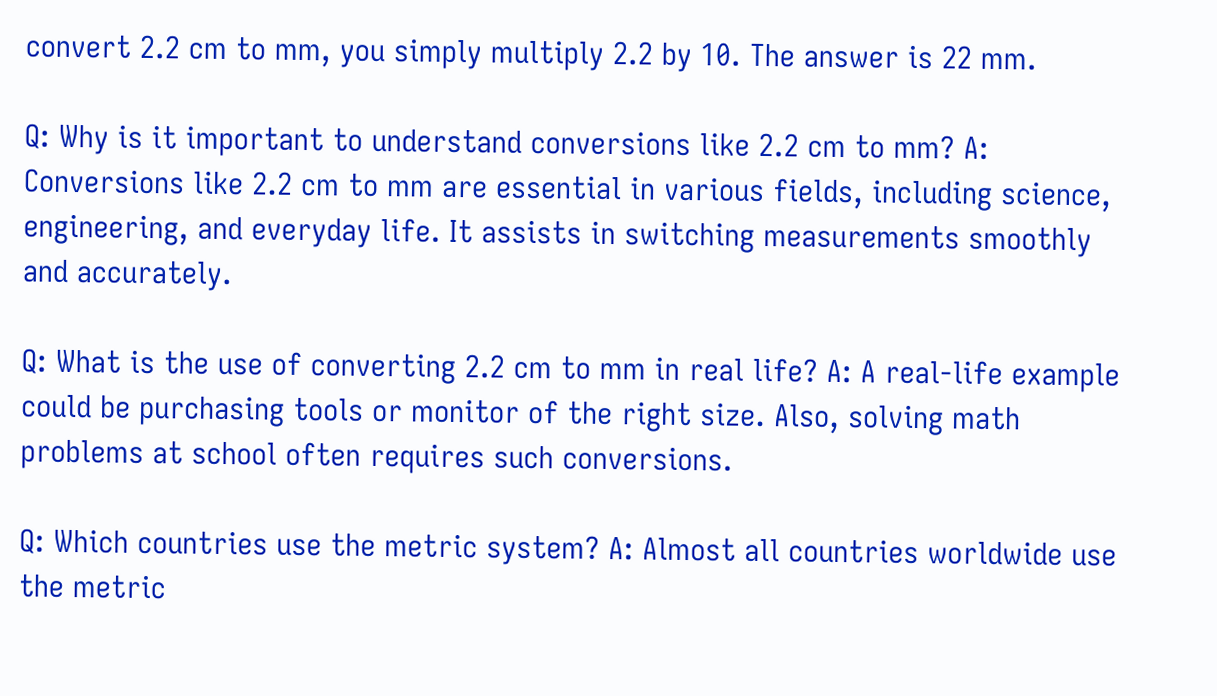convert 2.2 cm to mm, you simply multiply 2.2 by 10. The answer is 22 mm.

Q: Why is it important to understand conversions like 2.2 cm to mm? A: Conversions like 2.2 cm to mm are essential in various fields, including science, engineering, and everyday life. It assists in switching measurements smoothly and accurately.

Q: What is the use of converting 2.2 cm to mm in real life? A: A real-life example could be purchasing tools or monitor of the right size. Also, solving math problems at school often requires such conversions.

Q: Which countries use the metric system? A: Almost all countries worldwide use the metric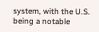system, with the U.S. being a notable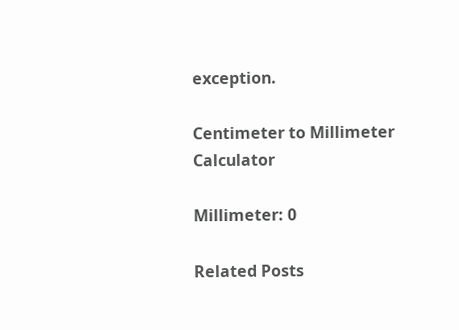exception.

Centimeter to Millimeter Calculator

Millimeter: 0

Related Posts